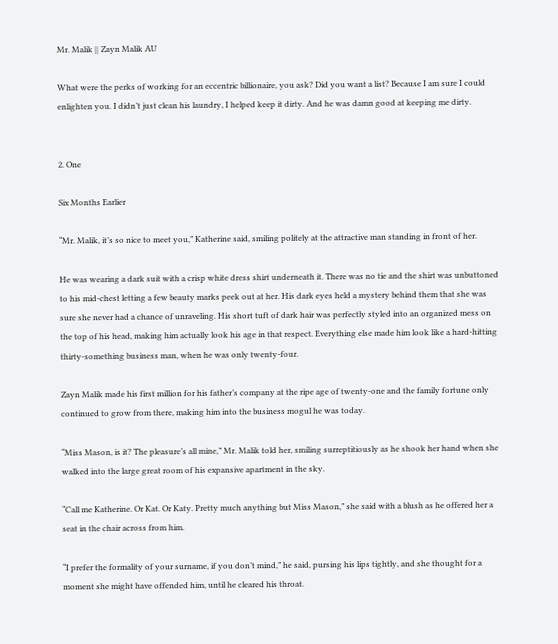Mr. Malik || Zayn Malik AU

What were the perks of working for an eccentric billionaire, you ask? Did you want a list? Because I am sure I could enlighten you. I didn’t just clean his laundry, I helped keep it dirty. And he was damn good at keeping me dirty.


2. One

Six Months Earlier

“Mr. Malik, it’s so nice to meet you,” Katherine said, smiling politely at the attractive man standing in front of her.

He was wearing a dark suit with a crisp white dress shirt underneath it. There was no tie and the shirt was unbuttoned to his mid-chest letting a few beauty marks peek out at her. His dark eyes held a mystery behind them that she was sure she never had a chance of unraveling. His short tuft of dark hair was perfectly styled into an organized mess on the top of his head, making him actually look his age in that respect. Everything else made him look like a hard-hitting thirty-something business man, when he was only twenty-four.

Zayn Malik made his first million for his father’s company at the ripe age of twenty-one and the family fortune only continued to grow from there, making him into the business mogul he was today.

“Miss Mason, is it? The pleasure’s all mine,” Mr. Malik told her, smiling surreptitiously as he shook her hand when she walked into the large great room of his expansive apartment in the sky.

“Call me Katherine. Or Kat. Or Katy. Pretty much anything but Miss Mason,” she said with a blush as he offered her a seat in the chair across from him.

“I prefer the formality of your surname, if you don’t mind,” he said, pursing his lips tightly, and she thought for a moment she might have offended him, until he cleared his throat.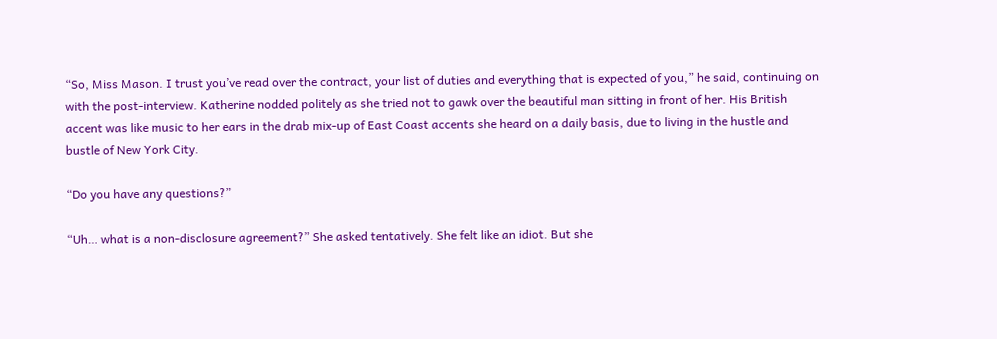“So, Miss Mason. I trust you’ve read over the contract, your list of duties and everything that is expected of you,” he said, continuing on with the post-interview. Katherine nodded politely as she tried not to gawk over the beautiful man sitting in front of her. His British accent was like music to her ears in the drab mix-up of East Coast accents she heard on a daily basis, due to living in the hustle and bustle of New York City.

“Do you have any questions?”

“Uh… what is a non-disclosure agreement?” She asked tentatively. She felt like an idiot. But she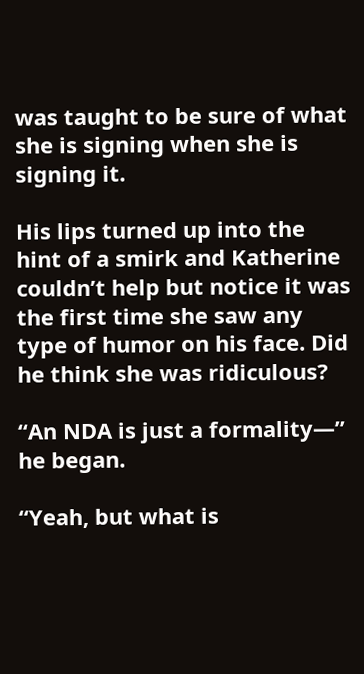was taught to be sure of what she is signing when she is signing it.

His lips turned up into the hint of a smirk and Katherine couldn’t help but notice it was the first time she saw any type of humor on his face. Did he think she was ridiculous?

“An NDA is just a formality—” he began.

“Yeah, but what is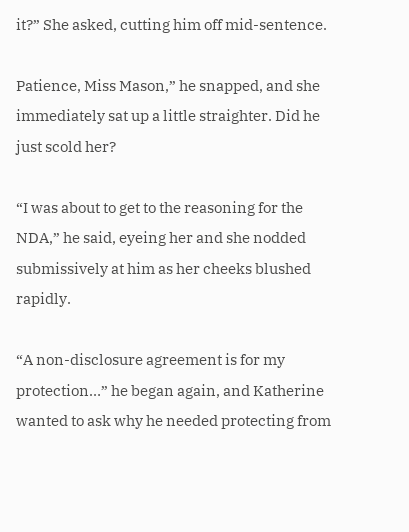it?” She asked, cutting him off mid-sentence.

Patience, Miss Mason,” he snapped, and she immediately sat up a little straighter. Did he just scold her?

“I was about to get to the reasoning for the NDA,” he said, eyeing her and she nodded submissively at him as her cheeks blushed rapidly.

“A non-disclosure agreement is for my protection…” he began again, and Katherine wanted to ask why he needed protecting from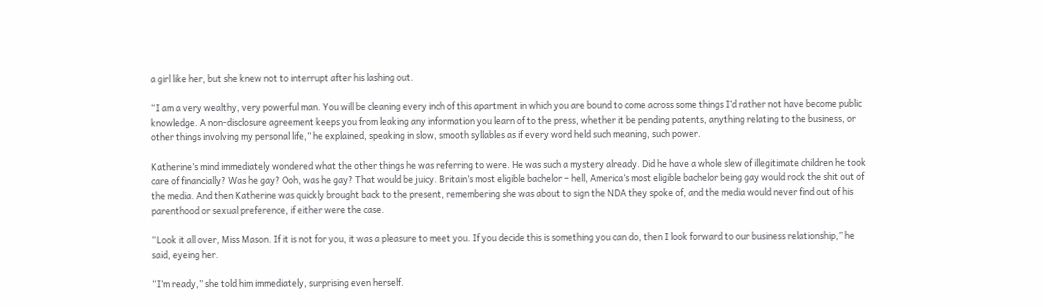a girl like her, but she knew not to interrupt after his lashing out.

“I am a very wealthy, very powerful man. You will be cleaning every inch of this apartment in which you are bound to come across some things I’d rather not have become public knowledge. A non-disclosure agreement keeps you from leaking any information you learn of to the press, whether it be pending patents, anything relating to the business, or other things involving my personal life,” he explained, speaking in slow, smooth syllables as if every word held such meaning, such power.

Katherine’s mind immediately wondered what the other things he was referring to were. He was such a mystery already. Did he have a whole slew of illegitimate children he took care of financially? Was he gay? Ooh, was he gay? That would be juicy. Britain’s most eligible bachelor – hell, America’s most eligible bachelor being gay would rock the shit out of the media. And then Katherine was quickly brought back to the present, remembering she was about to sign the NDA they spoke of, and the media would never find out of his parenthood or sexual preference, if either were the case.

“Look it all over, Miss Mason. If it is not for you, it was a pleasure to meet you. If you decide this is something you can do, then I look forward to our business relationship,” he said, eyeing her.

“I’m ready,” she told him immediately, surprising even herself.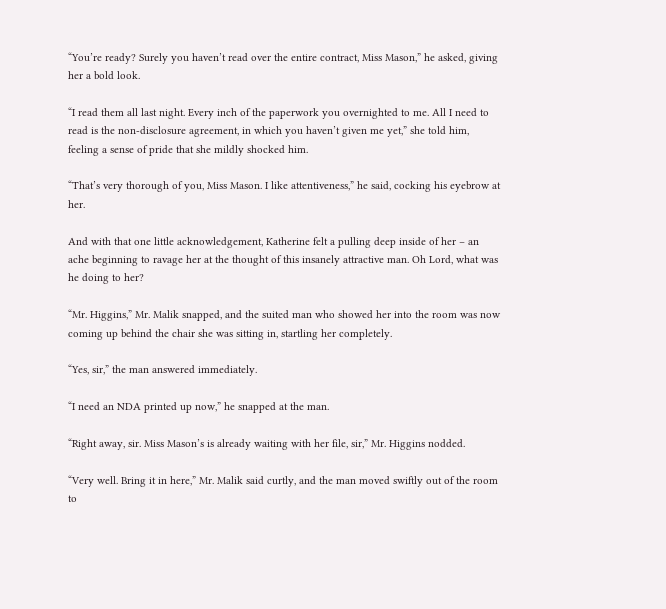“You’re ready? Surely you haven’t read over the entire contract, Miss Mason,” he asked, giving her a bold look.

“I read them all last night. Every inch of the paperwork you overnighted to me. All I need to read is the non-disclosure agreement, in which you haven’t given me yet,” she told him, feeling a sense of pride that she mildly shocked him.

“That’s very thorough of you, Miss Mason. I like attentiveness,” he said, cocking his eyebrow at her.

And with that one little acknowledgement, Katherine felt a pulling deep inside of her – an ache beginning to ravage her at the thought of this insanely attractive man. Oh Lord, what was he doing to her?

“Mr. Higgins,” Mr. Malik snapped, and the suited man who showed her into the room was now coming up behind the chair she was sitting in, startling her completely.

“Yes, sir,” the man answered immediately.

“I need an NDA printed up now,” he snapped at the man.

“Right away, sir. Miss Mason’s is already waiting with her file, sir,” Mr. Higgins nodded.

“Very well. Bring it in here,” Mr. Malik said curtly, and the man moved swiftly out of the room to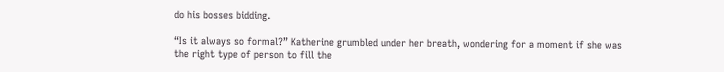do his bosses bidding.

“Is it always so formal?” Katherine grumbled under her breath, wondering for a moment if she was the right type of person to fill the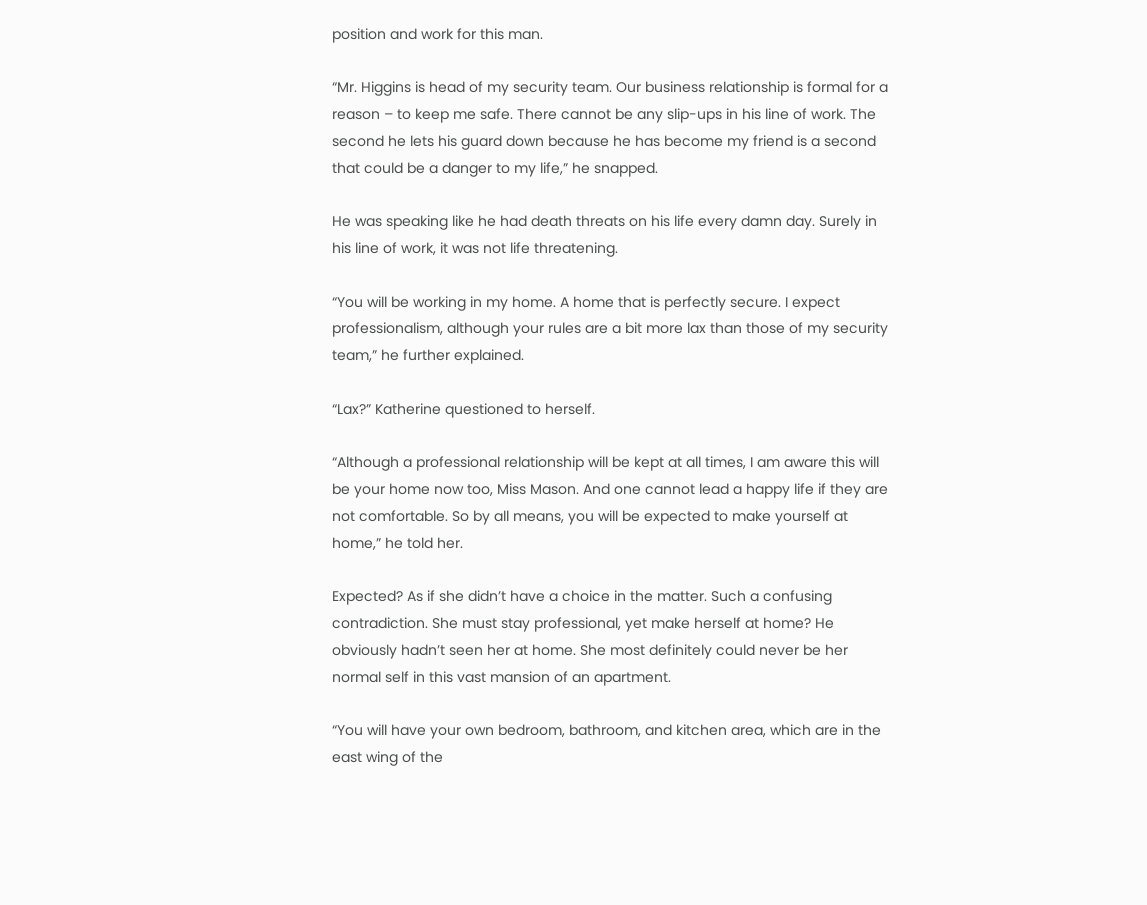position and work for this man.

“Mr. Higgins is head of my security team. Our business relationship is formal for a reason – to keep me safe. There cannot be any slip-ups in his line of work. The second he lets his guard down because he has become my friend is a second that could be a danger to my life,” he snapped.

He was speaking like he had death threats on his life every damn day. Surely in his line of work, it was not life threatening.

“You will be working in my home. A home that is perfectly secure. I expect professionalism, although your rules are a bit more lax than those of my security team,” he further explained.

“Lax?” Katherine questioned to herself.

“Although a professional relationship will be kept at all times, I am aware this will be your home now too, Miss Mason. And one cannot lead a happy life if they are not comfortable. So by all means, you will be expected to make yourself at home,” he told her.

Expected? As if she didn’t have a choice in the matter. Such a confusing contradiction. She must stay professional, yet make herself at home? He obviously hadn’t seen her at home. She most definitely could never be her normal self in this vast mansion of an apartment.

“You will have your own bedroom, bathroom, and kitchen area, which are in the east wing of the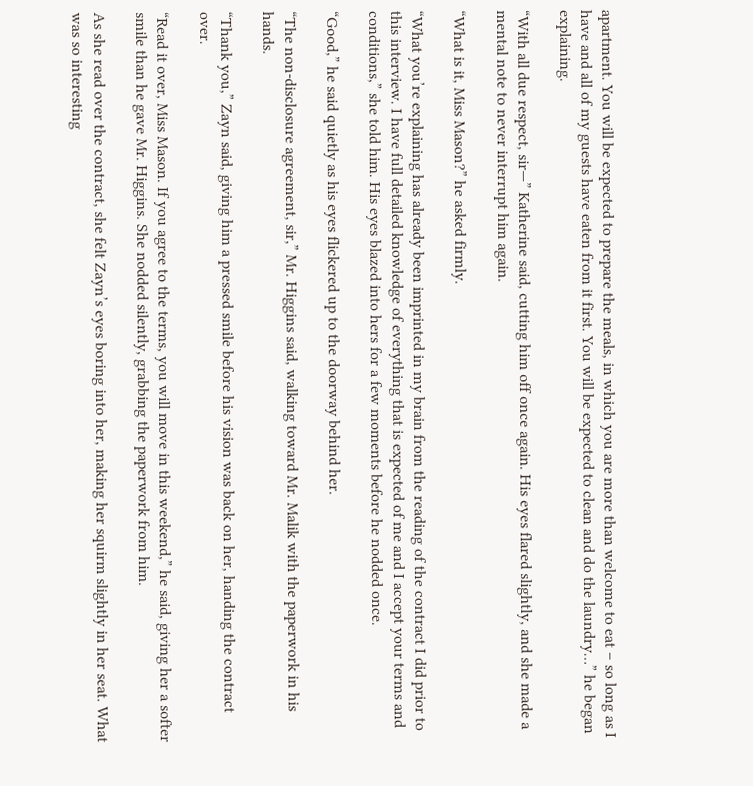apartment. You will be expected to prepare the meals, in which you are more than welcome to eat – so long as I have and all of my guests have eaten from it first. You will be expected to clean and do the laundry…” he began explaining.

“With all due respect, sir—” Katherine said, cutting him off once again. His eyes flared slightly, and she made a mental note to never interrupt him again.

“What is it, Miss Mason?” he asked firmly.

“What you’re explaining has already been imprinted in my brain from the reading of the contract I did prior to this interview. I have full detailed knowledge of everything that is expected of me and I accept your terms and conditions,” she told him. His eyes blazed into hers for a few moments before he nodded once.

“Good,” he said quietly as his eyes flickered up to the doorway behind her.

“The non-disclosure agreement, sir,” Mr. Higgins said, walking toward Mr. Malik with the paperwork in his hands.

“Thank you,” Zayn said, giving him a pressed smile before his vision was back on her, handing the contract over.

“Read it over, Miss Mason. If you agree to the terms, you will move in this weekend,” he said, giving her a softer smile than he gave Mr. Higgins. She nodded silently, grabbing the paperwork from him.

As she read over the contract, she felt Zayn’s eyes boring into her, making her squirm slightly in her seat. What was so interesting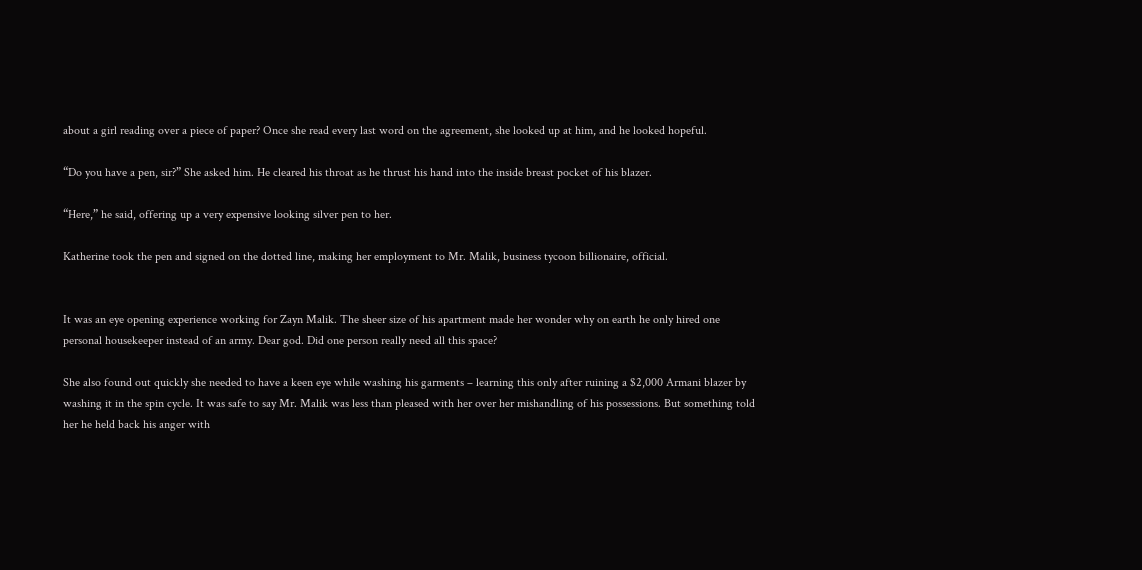about a girl reading over a piece of paper? Once she read every last word on the agreement, she looked up at him, and he looked hopeful.

“Do you have a pen, sir?” She asked him. He cleared his throat as he thrust his hand into the inside breast pocket of his blazer.

“Here,” he said, offering up a very expensive looking silver pen to her.

Katherine took the pen and signed on the dotted line, making her employment to Mr. Malik, business tycoon billionaire, official.


It was an eye opening experience working for Zayn Malik. The sheer size of his apartment made her wonder why on earth he only hired one personal housekeeper instead of an army. Dear god. Did one person really need all this space?

She also found out quickly she needed to have a keen eye while washing his garments – learning this only after ruining a $2,000 Armani blazer by washing it in the spin cycle. It was safe to say Mr. Malik was less than pleased with her over her mishandling of his possessions. But something told her he held back his anger with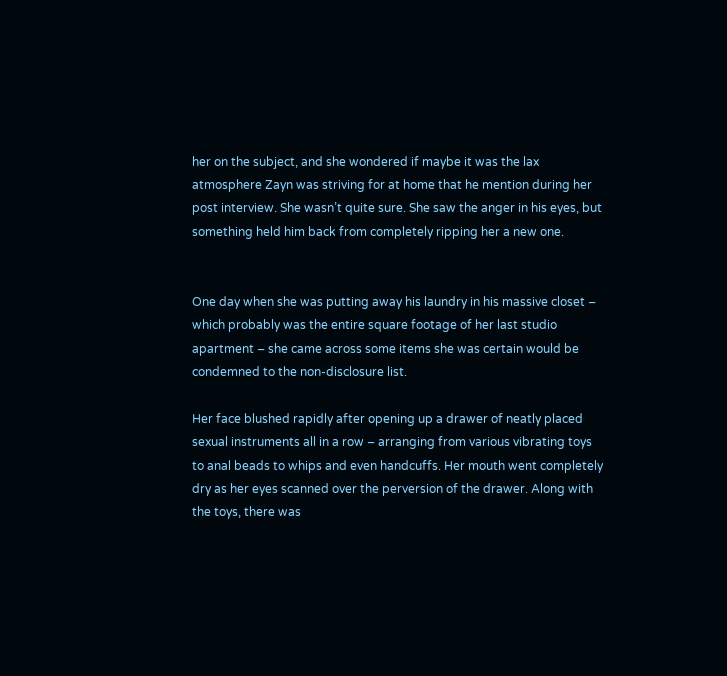her on the subject, and she wondered if maybe it was the lax atmosphere Zayn was striving for at home that he mention during her post interview. She wasn’t quite sure. She saw the anger in his eyes, but something held him back from completely ripping her a new one.


One day when she was putting away his laundry in his massive closet – which probably was the entire square footage of her last studio apartment – she came across some items she was certain would be condemned to the non-disclosure list.

Her face blushed rapidly after opening up a drawer of neatly placed sexual instruments all in a row – arranging from various vibrating toys to anal beads to whips and even handcuffs. Her mouth went completely dry as her eyes scanned over the perversion of the drawer. Along with the toys, there was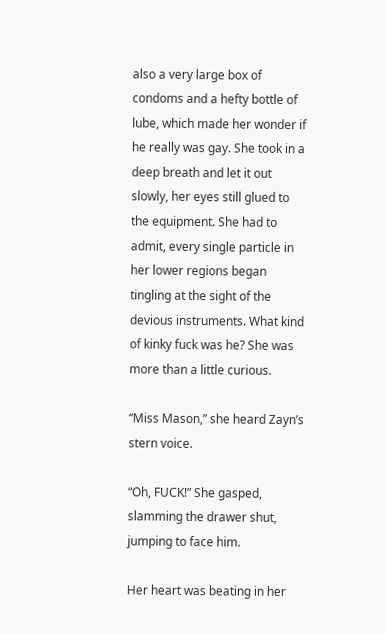also a very large box of condoms and a hefty bottle of lube, which made her wonder if he really was gay. She took in a deep breath and let it out slowly, her eyes still glued to the equipment. She had to admit, every single particle in her lower regions began tingling at the sight of the devious instruments. What kind of kinky fuck was he? She was more than a little curious.

“Miss Mason,” she heard Zayn’s stern voice.

“Oh, FUCK!” She gasped, slamming the drawer shut, jumping to face him.

Her heart was beating in her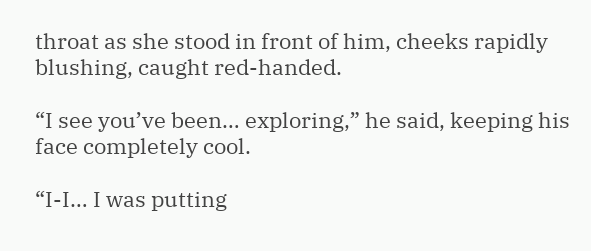throat as she stood in front of him, cheeks rapidly blushing, caught red-handed.

“I see you’ve been… exploring,” he said, keeping his face completely cool.

“I-I… I was putting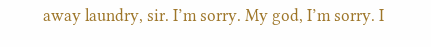away laundry, sir. I’m sorry. My god, I’m sorry. I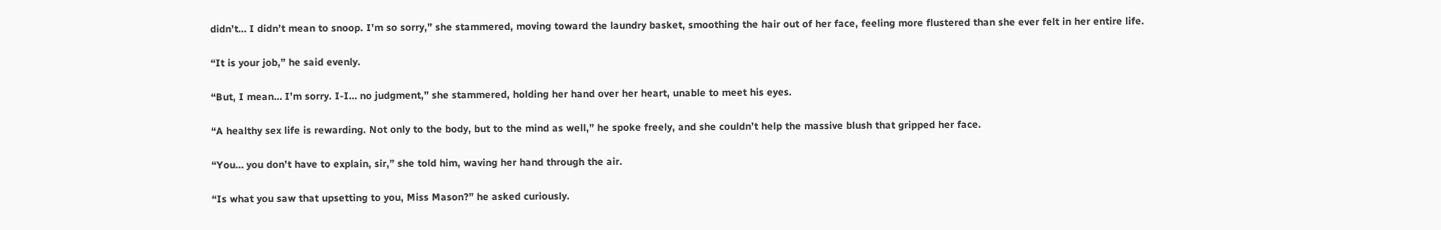didn’t… I didn’t mean to snoop. I’m so sorry,” she stammered, moving toward the laundry basket, smoothing the hair out of her face, feeling more flustered than she ever felt in her entire life.

“It is your job,” he said evenly.

“But, I mean… I’m sorry. I-I… no judgment,” she stammered, holding her hand over her heart, unable to meet his eyes.

“A healthy sex life is rewarding. Not only to the body, but to the mind as well,” he spoke freely, and she couldn’t help the massive blush that gripped her face.

“You… you don’t have to explain, sir,” she told him, waving her hand through the air.

“Is what you saw that upsetting to you, Miss Mason?” he asked curiously.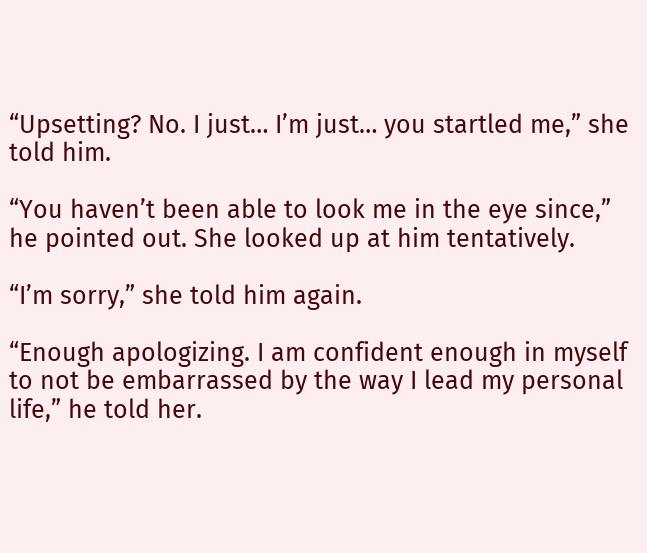“Upsetting? No. I just… I’m just… you startled me,” she told him.

“You haven’t been able to look me in the eye since,” he pointed out. She looked up at him tentatively.

“I’m sorry,” she told him again.

“Enough apologizing. I am confident enough in myself to not be embarrassed by the way I lead my personal life,” he told her.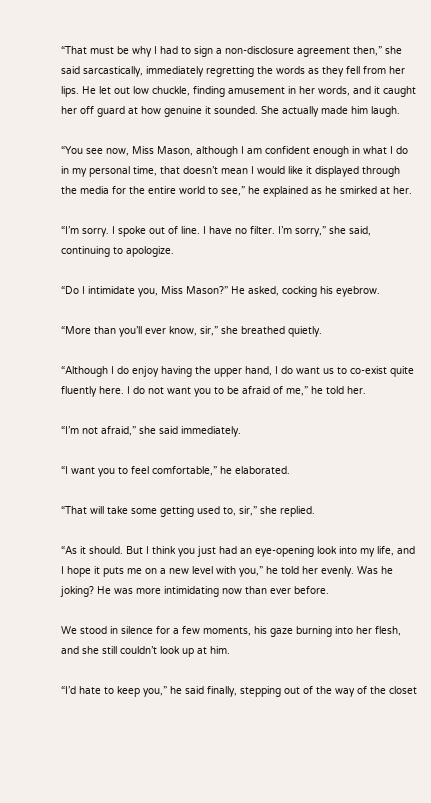“That must be why I had to sign a non-disclosure agreement then,” she said sarcastically, immediately regretting the words as they fell from her lips. He let out low chuckle, finding amusement in her words, and it caught her off guard at how genuine it sounded. She actually made him laugh.

“You see now, Miss Mason, although I am confident enough in what I do in my personal time, that doesn’t mean I would like it displayed through the media for the entire world to see,” he explained as he smirked at her.

“I’m sorry. I spoke out of line. I have no filter. I’m sorry,” she said, continuing to apologize.

“Do I intimidate you, Miss Mason?” He asked, cocking his eyebrow.

“More than you’ll ever know, sir,” she breathed quietly.

“Although I do enjoy having the upper hand, I do want us to co-exist quite fluently here. I do not want you to be afraid of me,” he told her.

“I’m not afraid,” she said immediately.

“I want you to feel comfortable,” he elaborated.

“That will take some getting used to, sir,” she replied.

“As it should. But I think you just had an eye-opening look into my life, and I hope it puts me on a new level with you,” he told her evenly. Was he joking? He was more intimidating now than ever before.

We stood in silence for a few moments, his gaze burning into her flesh, and she still couldn’t look up at him.

“I’d hate to keep you,” he said finally, stepping out of the way of the closet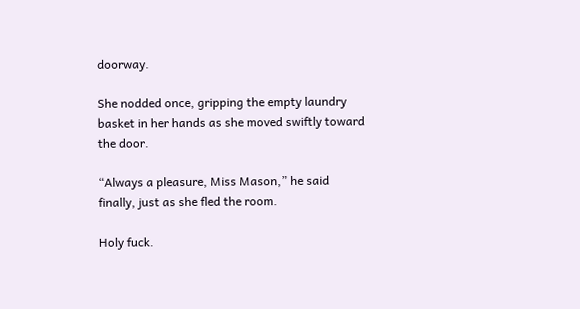doorway.

She nodded once, gripping the empty laundry basket in her hands as she moved swiftly toward the door.

“Always a pleasure, Miss Mason,” he said finally, just as she fled the room.

Holy fuck.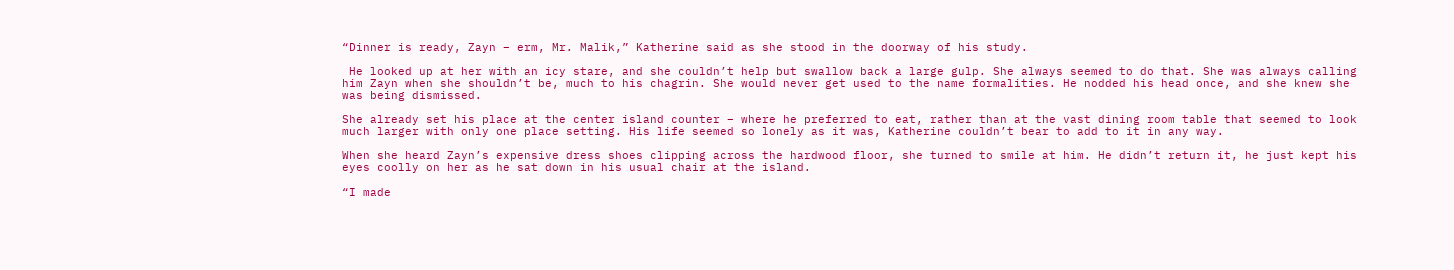“Dinner is ready, Zayn – erm, Mr. Malik,” Katherine said as she stood in the doorway of his study.

 He looked up at her with an icy stare, and she couldn’t help but swallow back a large gulp. She always seemed to do that. She was always calling him Zayn when she shouldn’t be, much to his chagrin. She would never get used to the name formalities. He nodded his head once, and she knew she was being dismissed.

She already set his place at the center island counter – where he preferred to eat, rather than at the vast dining room table that seemed to look much larger with only one place setting. His life seemed so lonely as it was, Katherine couldn’t bear to add to it in any way.

When she heard Zayn’s expensive dress shoes clipping across the hardwood floor, she turned to smile at him. He didn’t return it, he just kept his eyes coolly on her as he sat down in his usual chair at the island.

“I made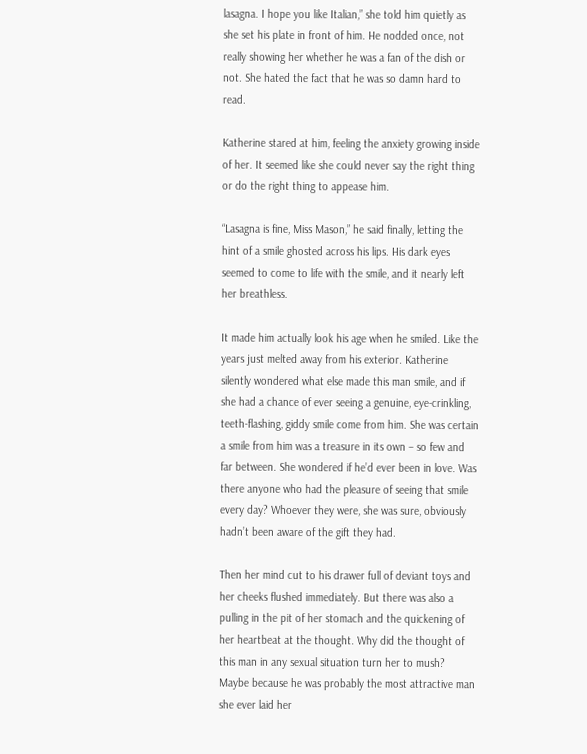lasagna. I hope you like Italian,” she told him quietly as she set his plate in front of him. He nodded once, not really showing her whether he was a fan of the dish or not. She hated the fact that he was so damn hard to read.

Katherine stared at him, feeling the anxiety growing inside of her. It seemed like she could never say the right thing or do the right thing to appease him.

“Lasagna is fine, Miss Mason,” he said finally, letting the hint of a smile ghosted across his lips. His dark eyes seemed to come to life with the smile, and it nearly left her breathless.

It made him actually look his age when he smiled. Like the years just melted away from his exterior. Katherine silently wondered what else made this man smile, and if she had a chance of ever seeing a genuine, eye-crinkling, teeth-flashing, giddy smile come from him. She was certain a smile from him was a treasure in its own – so few and far between. She wondered if he’d ever been in love. Was there anyone who had the pleasure of seeing that smile every day? Whoever they were, she was sure, obviously hadn’t been aware of the gift they had.

Then her mind cut to his drawer full of deviant toys and her cheeks flushed immediately. But there was also a pulling in the pit of her stomach and the quickening of her heartbeat at the thought. Why did the thought of this man in any sexual situation turn her to mush? Maybe because he was probably the most attractive man she ever laid her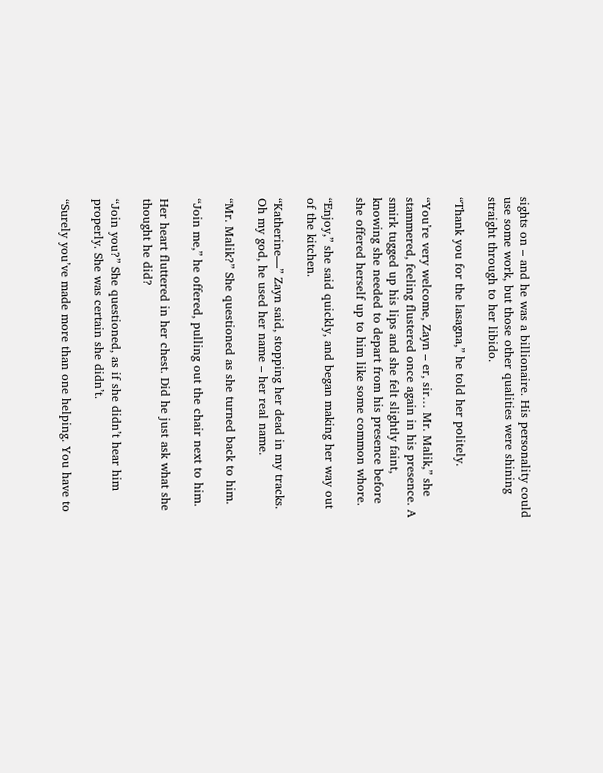sights on – and he was a billionaire. His personality could use some work, but those other qualities were shining straight through to her libido.

“Thank you for the lasagna,” he told her politely.

“You’re very welcome, Zayn – er, sir… Mr. Malik,” she stammered, feeling flustered once again in his presence. A smirk tugged up his lips and she felt slightly faint, knowing she needed to depart from his presence before she offered herself up to him like some common whore.

“Enjoy,” she said quickly, and began making her way out of the kitchen.

“Katherine—” Zayn said, stopping her dead in my tracks. Oh my god, he used her name – her real name.

“Mr. Malik?” She questioned as she turned back to him.

“Join me,” he offered, pulling out the chair next to him.

Her heart fluttered in her chest. Did he just ask what she thought he did?

“Join you?” She questioned, as if she didn’t hear him properly. She was certain she didn’t.

“Surely you’ve made more than one helping. You have to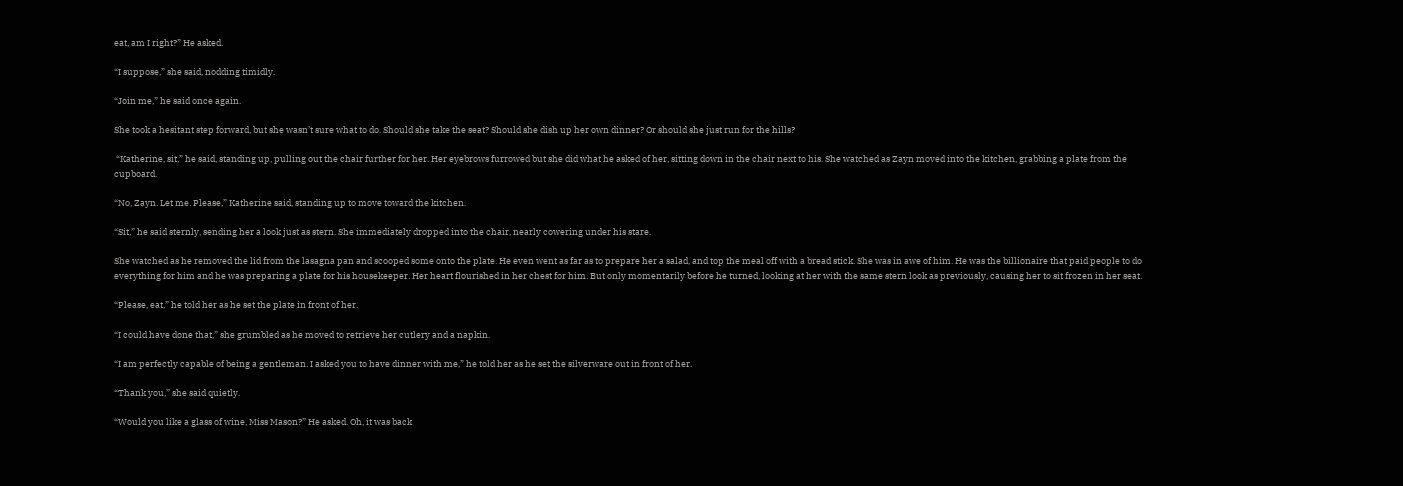eat, am I right?” He asked.

“I suppose,” she said, nodding timidly.

“Join me,” he said once again.

She took a hesitant step forward, but she wasn’t sure what to do. Should she take the seat? Should she dish up her own dinner? Or should she just run for the hills?

 “Katherine, sit,” he said, standing up, pulling out the chair further for her. Her eyebrows furrowed but she did what he asked of her, sitting down in the chair next to his. She watched as Zayn moved into the kitchen, grabbing a plate from the cupboard.

“No, Zayn. Let me. Please,” Katherine said, standing up to move toward the kitchen.

“Sit,” he said sternly, sending her a look just as stern. She immediately dropped into the chair, nearly cowering under his stare.

She watched as he removed the lid from the lasagna pan and scooped some onto the plate. He even went as far as to prepare her a salad, and top the meal off with a bread stick. She was in awe of him. He was the billionaire that paid people to do everything for him and he was preparing a plate for his housekeeper. Her heart flourished in her chest for him. But only momentarily before he turned, looking at her with the same stern look as previously, causing her to sit frozen in her seat.

“Please, eat,” he told her as he set the plate in front of her.

“I could have done that,” she grumbled as he moved to retrieve her cutlery and a napkin.

“I am perfectly capable of being a gentleman. I asked you to have dinner with me,” he told her as he set the silverware out in front of her.

“Thank you,” she said quietly.

“Would you like a glass of wine, Miss Mason?” He asked. Oh, it was back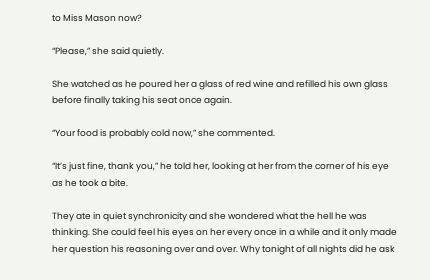to Miss Mason now?

“Please,” she said quietly.

She watched as he poured her a glass of red wine and refilled his own glass before finally taking his seat once again.

“Your food is probably cold now,” she commented.

“It’s just fine, thank you,” he told her, looking at her from the corner of his eye as he took a bite.

They ate in quiet synchronicity and she wondered what the hell he was thinking. She could feel his eyes on her every once in a while and it only made her question his reasoning over and over. Why tonight of all nights did he ask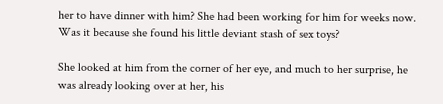her to have dinner with him? She had been working for him for weeks now. Was it because she found his little deviant stash of sex toys?

She looked at him from the corner of her eye, and much to her surprise, he was already looking over at her, his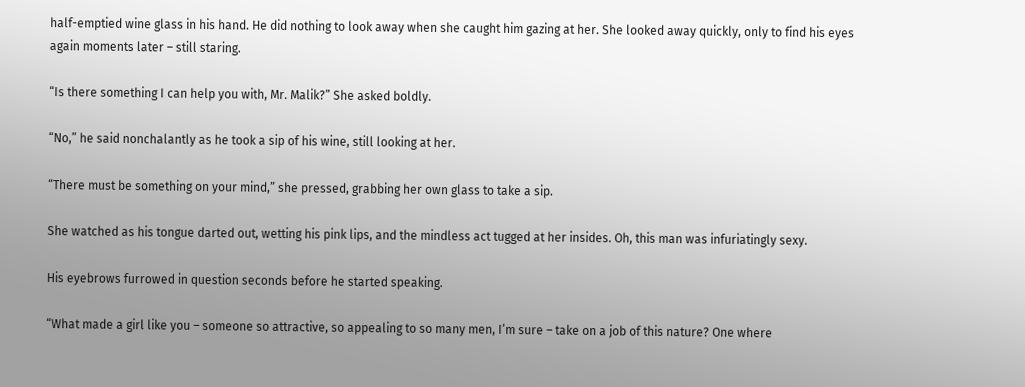half-emptied wine glass in his hand. He did nothing to look away when she caught him gazing at her. She looked away quickly, only to find his eyes again moments later – still staring.

“Is there something I can help you with, Mr. Malik?” She asked boldly.

“No,” he said nonchalantly as he took a sip of his wine, still looking at her.

“There must be something on your mind,” she pressed, grabbing her own glass to take a sip.

She watched as his tongue darted out, wetting his pink lips, and the mindless act tugged at her insides. Oh, this man was infuriatingly sexy.

His eyebrows furrowed in question seconds before he started speaking.

“What made a girl like you – someone so attractive, so appealing to so many men, I’m sure – take on a job of this nature? One where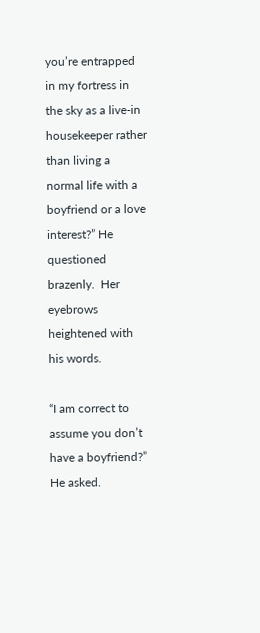you’re entrapped in my fortress in the sky as a live-in housekeeper rather than living a normal life with a boyfriend or a love interest?” He questioned brazenly.  Her eyebrows heightened with his words.

“I am correct to assume you don’t have a boyfriend?” He asked.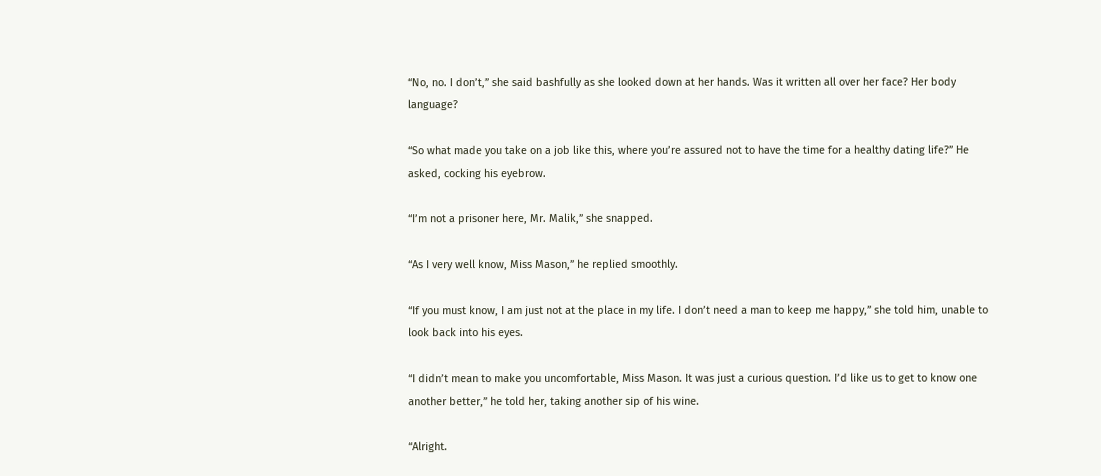“No, no. I don’t,” she said bashfully as she looked down at her hands. Was it written all over her face? Her body language?

“So what made you take on a job like this, where you’re assured not to have the time for a healthy dating life?” He asked, cocking his eyebrow.

“I’m not a prisoner here, Mr. Malik,” she snapped.

“As I very well know, Miss Mason,” he replied smoothly.

“If you must know, I am just not at the place in my life. I don’t need a man to keep me happy,” she told him, unable to look back into his eyes.

“I didn’t mean to make you uncomfortable, Miss Mason. It was just a curious question. I’d like us to get to know one another better,” he told her, taking another sip of his wine.

“Alright.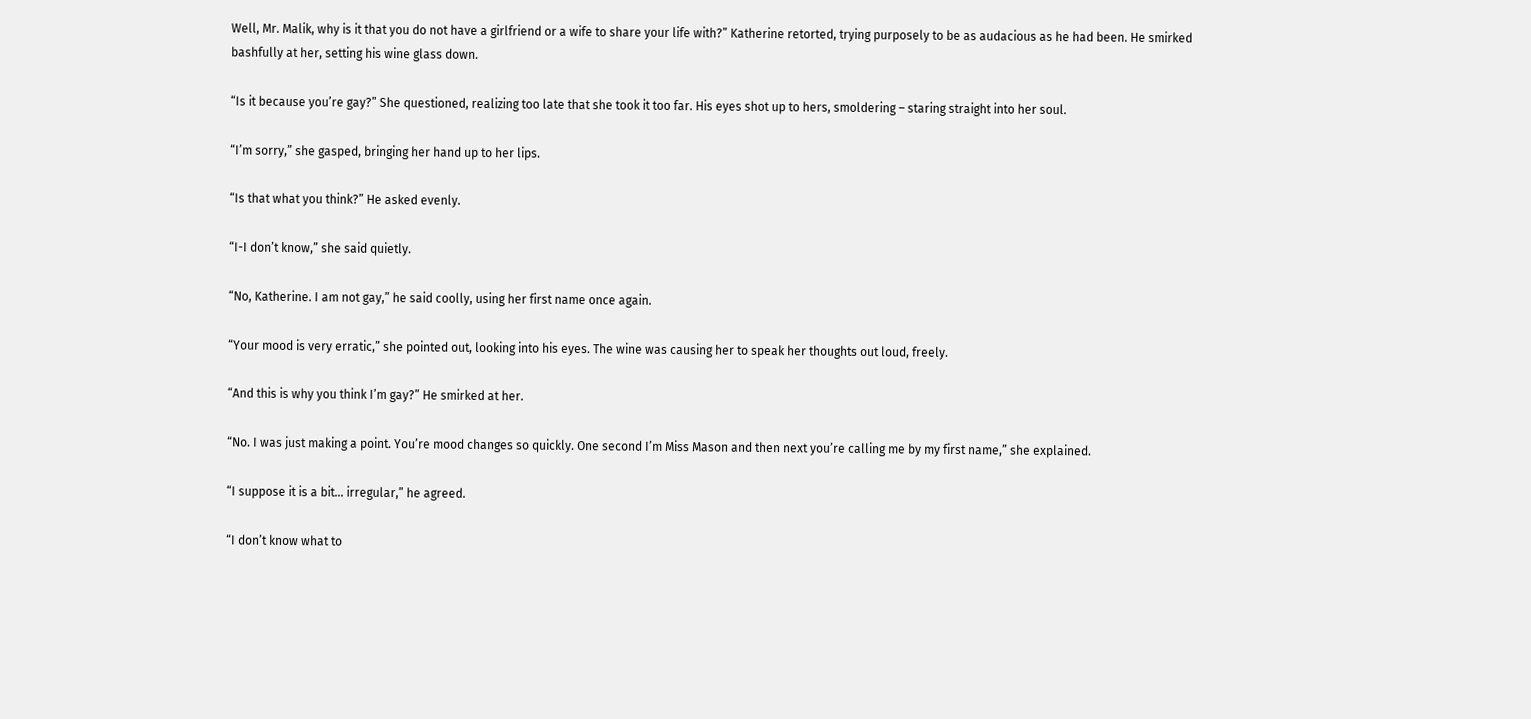Well, Mr. Malik, why is it that you do not have a girlfriend or a wife to share your life with?” Katherine retorted, trying purposely to be as audacious as he had been. He smirked bashfully at her, setting his wine glass down.

“Is it because you’re gay?” She questioned, realizing too late that she took it too far. His eyes shot up to hers, smoldering – staring straight into her soul.

“I’m sorry,” she gasped, bringing her hand up to her lips.

“Is that what you think?” He asked evenly.

“I-I don’t know,” she said quietly.

“No, Katherine. I am not gay,” he said coolly, using her first name once again.

“Your mood is very erratic,” she pointed out, looking into his eyes. The wine was causing her to speak her thoughts out loud, freely.

“And this is why you think I’m gay?” He smirked at her.

“No. I was just making a point. You’re mood changes so quickly. One second I’m Miss Mason and then next you’re calling me by my first name,” she explained.

“I suppose it is a bit… irregular,” he agreed.

“I don’t know what to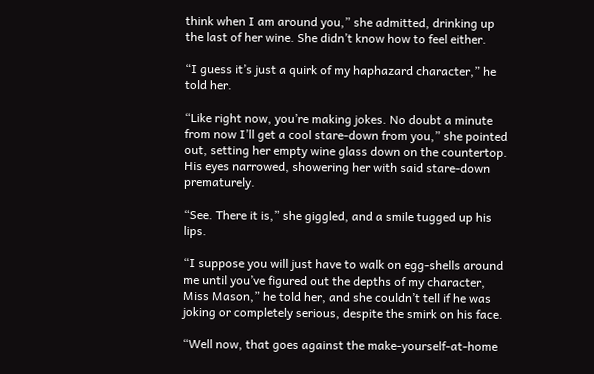think when I am around you,” she admitted, drinking up the last of her wine. She didn’t know how to feel either.

“I guess it’s just a quirk of my haphazard character,” he told her.

“Like right now, you’re making jokes. No doubt a minute from now I’ll get a cool stare-down from you,” she pointed out, setting her empty wine glass down on the countertop. His eyes narrowed, showering her with said stare-down prematurely.

“See. There it is,” she giggled, and a smile tugged up his lips.

“I suppose you will just have to walk on egg-shells around me until you’ve figured out the depths of my character, Miss Mason,” he told her, and she couldn’t tell if he was joking or completely serious, despite the smirk on his face.

“Well now, that goes against the make-yourself-at-home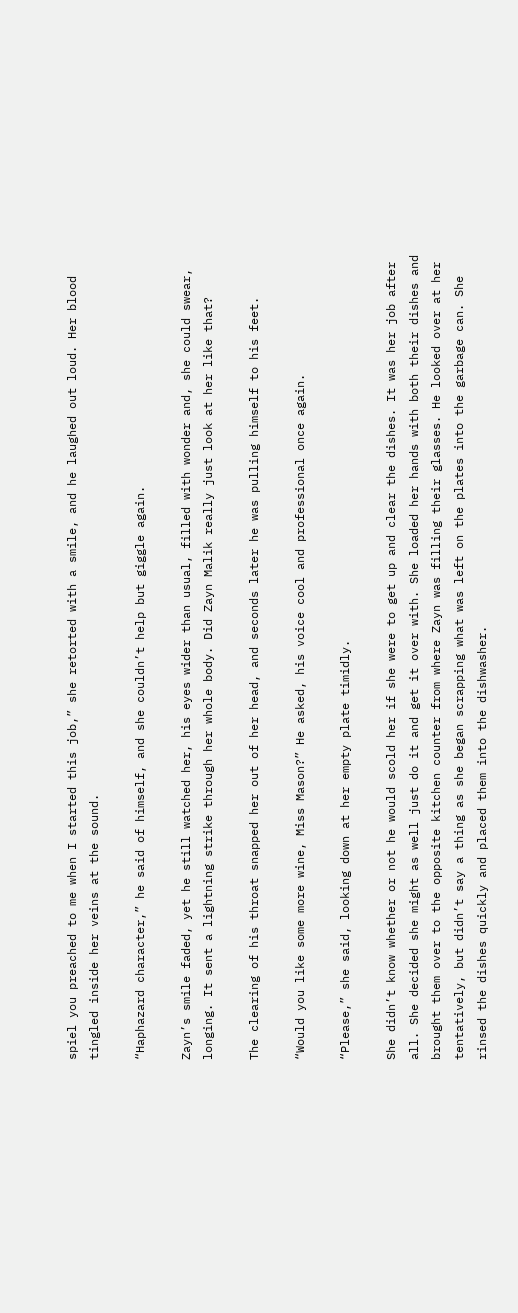spiel you preached to me when I started this job,” she retorted with a smile, and he laughed out loud. Her blood tingled inside her veins at the sound.

“Haphazard character,” he said of himself, and she couldn’t help but giggle again.

Zayn’s smile faded, yet he still watched her, his eyes wider than usual, filled with wonder and, she could swear, longing. It sent a lightning strike through her whole body. Did Zayn Malik really just look at her like that?

The clearing of his throat snapped her out of her head, and seconds later he was pulling himself to his feet.

“Would you like some more wine, Miss Mason?” He asked, his voice cool and professional once again.

“Please,” she said, looking down at her empty plate timidly.

She didn’t know whether or not he would scold her if she were to get up and clear the dishes. It was her job after all. She decided she might as well just do it and get it over with. She loaded her hands with both their dishes and brought them over to the opposite kitchen counter from where Zayn was filling their glasses. He looked over at her tentatively, but didn’t say a thing as she began scrapping what was left on the plates into the garbage can. She rinsed the dishes quickly and placed them into the dishwasher.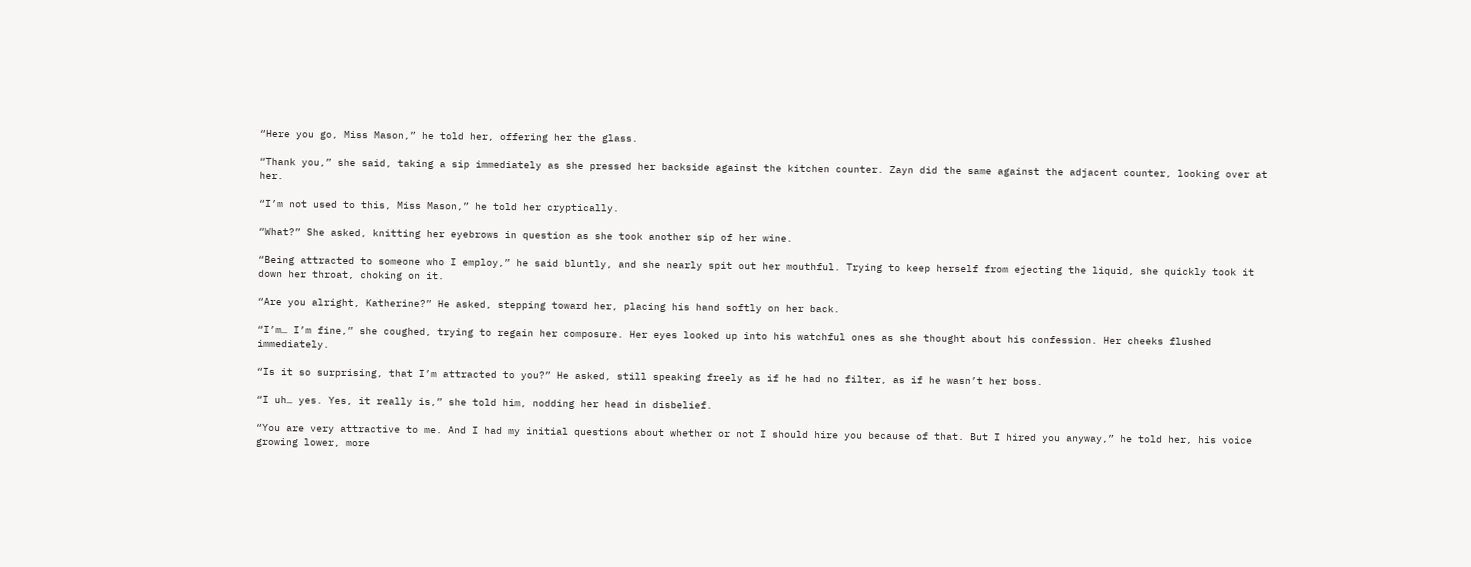“Here you go, Miss Mason,” he told her, offering her the glass.

“Thank you,” she said, taking a sip immediately as she pressed her backside against the kitchen counter. Zayn did the same against the adjacent counter, looking over at her.

“I’m not used to this, Miss Mason,” he told her cryptically.

“What?” She asked, knitting her eyebrows in question as she took another sip of her wine.

“Being attracted to someone who I employ,” he said bluntly, and she nearly spit out her mouthful. Trying to keep herself from ejecting the liquid, she quickly took it down her throat, choking on it.

“Are you alright, Katherine?” He asked, stepping toward her, placing his hand softly on her back.

“I’m… I’m fine,” she coughed, trying to regain her composure. Her eyes looked up into his watchful ones as she thought about his confession. Her cheeks flushed immediately.

“Is it so surprising, that I’m attracted to you?” He asked, still speaking freely as if he had no filter, as if he wasn’t her boss.

“I uh… yes. Yes, it really is,” she told him, nodding her head in disbelief.

“You are very attractive to me. And I had my initial questions about whether or not I should hire you because of that. But I hired you anyway,” he told her, his voice growing lower, more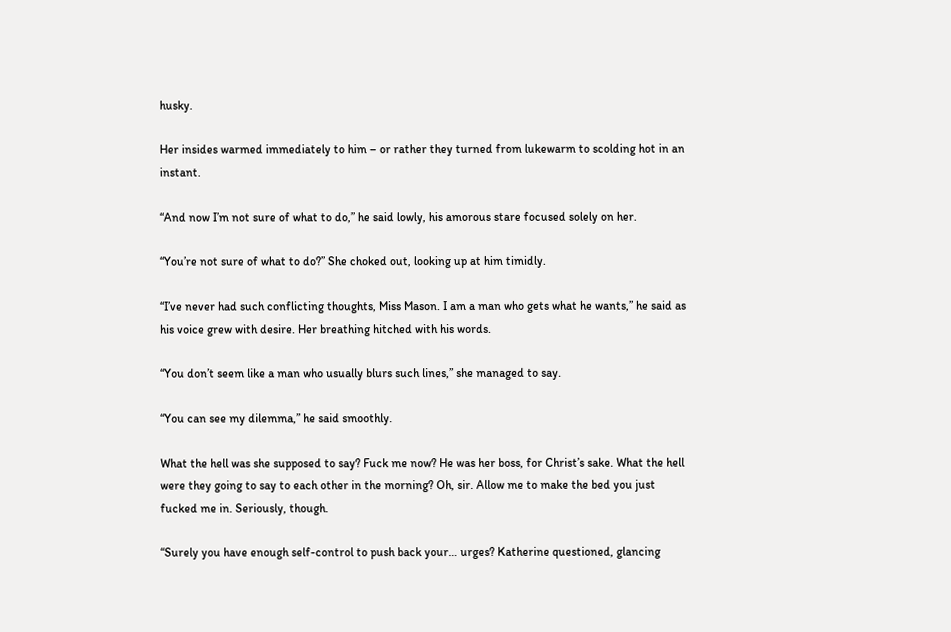husky.

Her insides warmed immediately to him – or rather they turned from lukewarm to scolding hot in an instant.

“And now I’m not sure of what to do,” he said lowly, his amorous stare focused solely on her.

“You’re not sure of what to do?” She choked out, looking up at him timidly.

“I’ve never had such conflicting thoughts, Miss Mason. I am a man who gets what he wants,” he said as his voice grew with desire. Her breathing hitched with his words.

“You don’t seem like a man who usually blurs such lines,” she managed to say.

“You can see my dilemma,” he said smoothly.

What the hell was she supposed to say? Fuck me now? He was her boss, for Christ’s sake. What the hell were they going to say to each other in the morning? Oh, sir. Allow me to make the bed you just fucked me in. Seriously, though.

“Surely you have enough self-control to push back your… urges? Katherine questioned, glancing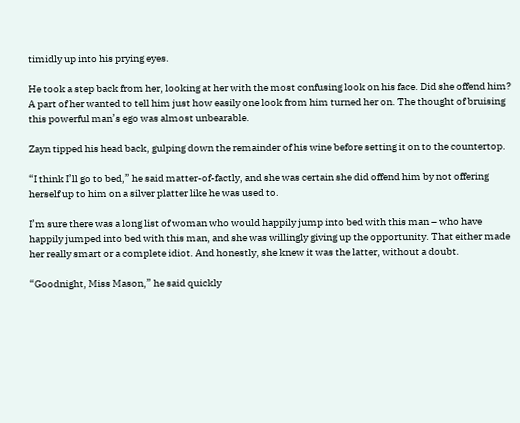timidly up into his prying eyes.

He took a step back from her, looking at her with the most confusing look on his face. Did she offend him? A part of her wanted to tell him just how easily one look from him turned her on. The thought of bruising this powerful man’s ego was almost unbearable.

Zayn tipped his head back, gulping down the remainder of his wine before setting it on to the countertop.

“I think I’ll go to bed,” he said matter-of-factly, and she was certain she did offend him by not offering herself up to him on a silver platter like he was used to.

I’m sure there was a long list of woman who would happily jump into bed with this man – who have happily jumped into bed with this man, and she was willingly giving up the opportunity. That either made her really smart or a complete idiot. And honestly, she knew it was the latter, without a doubt.

“Goodnight, Miss Mason,” he said quickly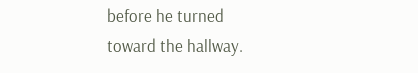before he turned toward the hallway.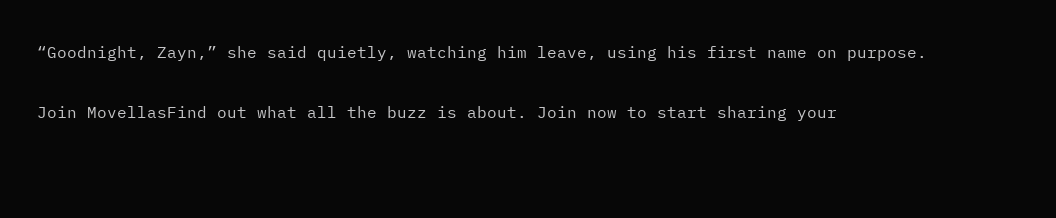“Goodnight, Zayn,” she said quietly, watching him leave, using his first name on purpose.

Join MovellasFind out what all the buzz is about. Join now to start sharing your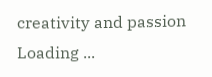creativity and passion
Loading ...